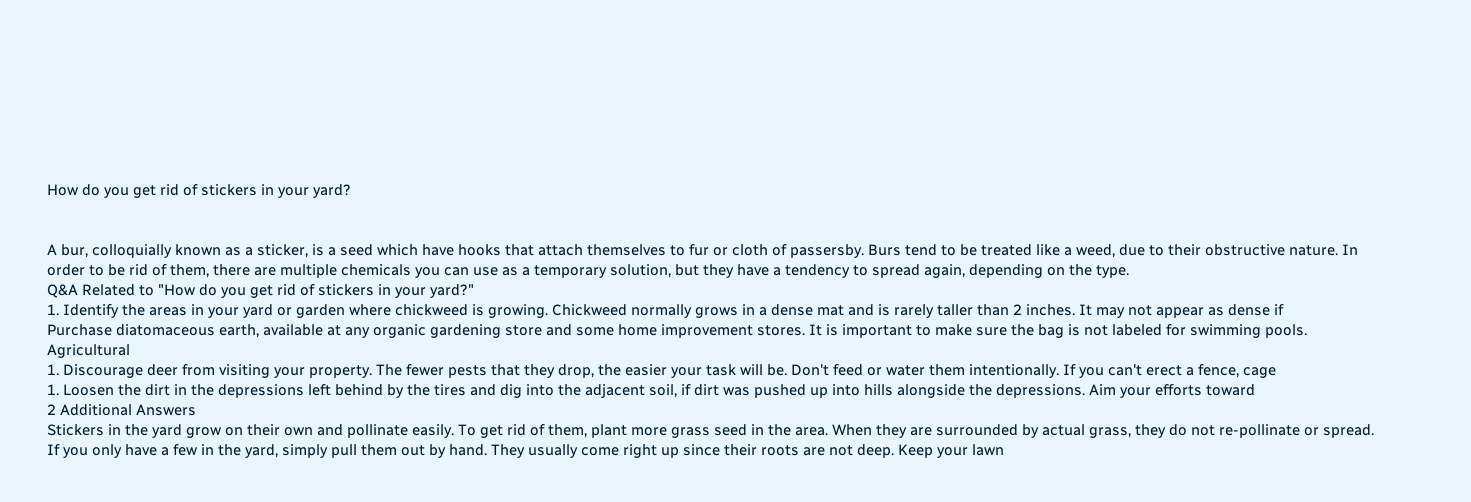How do you get rid of stickers in your yard?


A bur, colloquially known as a sticker, is a seed which have hooks that attach themselves to fur or cloth of passersby. Burs tend to be treated like a weed, due to their obstructive nature. In order to be rid of them, there are multiple chemicals you can use as a temporary solution, but they have a tendency to spread again, depending on the type.
Q&A Related to "How do you get rid of stickers in your yard?"
1. Identify the areas in your yard or garden where chickweed is growing. Chickweed normally grows in a dense mat and is rarely taller than 2 inches. It may not appear as dense if
Purchase diatomaceous earth, available at any organic gardening store and some home improvement stores. It is important to make sure the bag is not labeled for swimming pools. Agricultural
1. Discourage deer from visiting your property. The fewer pests that they drop, the easier your task will be. Don't feed or water them intentionally. If you can't erect a fence, cage
1. Loosen the dirt in the depressions left behind by the tires and dig into the adjacent soil, if dirt was pushed up into hills alongside the depressions. Aim your efforts toward
2 Additional Answers
Stickers in the yard grow on their own and pollinate easily. To get rid of them, plant more grass seed in the area. When they are surrounded by actual grass, they do not re-pollinate or spread. If you only have a few in the yard, simply pull them out by hand. They usually come right up since their roots are not deep. Keep your lawn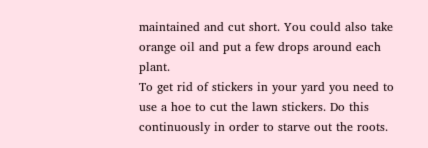maintained and cut short. You could also take orange oil and put a few drops around each plant.
To get rid of stickers in your yard you need to use a hoe to cut the lawn stickers. Do this continuously in order to starve out the roots.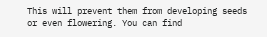This will prevent them from developing seeds or even flowering. You can find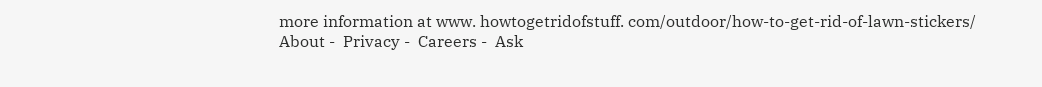more information at www. howtogetridofstuff. com/outdoor/how-to-get-rid-of-lawn-stickers/
About -  Privacy -  Careers -  Ask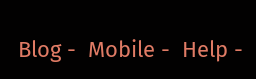Blog -  Mobile -  Help -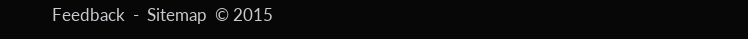Feedback  -  Sitemap  © 2015